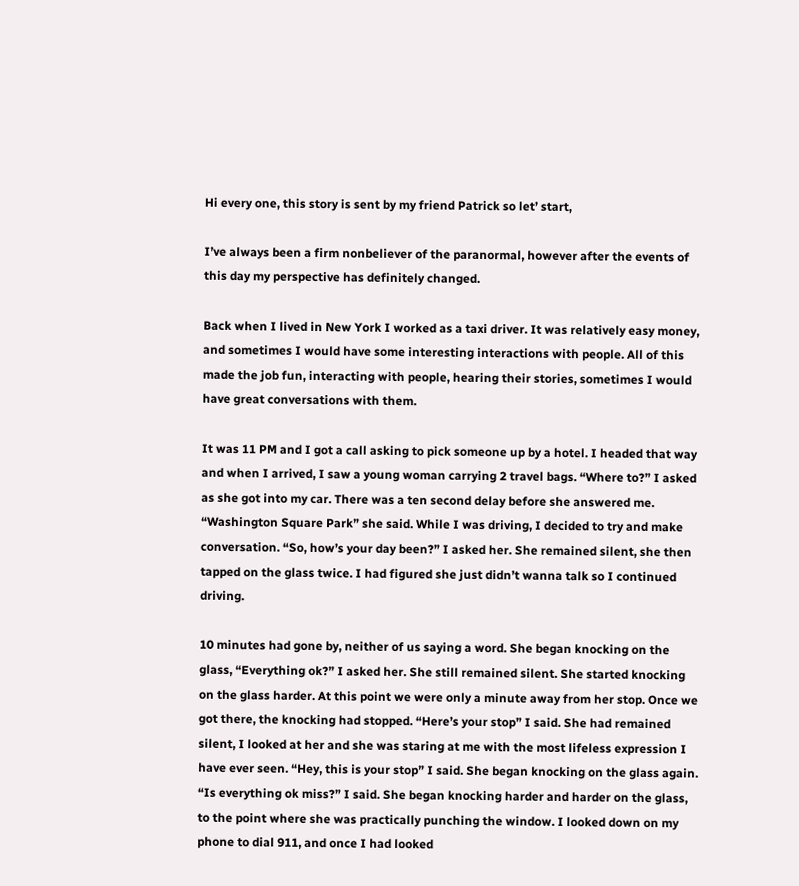Hi every one, this story is sent by my friend Patrick so let’ start,

I’ve always been a firm nonbeliever of the paranormal, however after the events of this day my perspective has definitely changed.

Back when I lived in New York I worked as a taxi driver. It was relatively easy money, and sometimes I would have some interesting interactions with people. All of this made the job fun, interacting with people, hearing their stories, sometimes I would have great conversations with them.

It was 11 PM and I got a call asking to pick someone up by a hotel. I headed that way and when I arrived, I saw a young woman carrying 2 travel bags. “Where to?” I asked as she got into my car. There was a ten second delay before she answered me. “Washington Square Park” she said. While I was driving, I decided to try and make conversation. “So, how’s your day been?” I asked her. She remained silent, she then tapped on the glass twice. I had figured she just didn’t wanna talk so I continued driving.

10 minutes had gone by, neither of us saying a word. She began knocking on the glass, “Everything ok?” I asked her. She still remained silent. She started knocking on the glass harder. At this point we were only a minute away from her stop. Once we got there, the knocking had stopped. “Here’s your stop” I said. She had remained silent, I looked at her and she was staring at me with the most lifeless expression I have ever seen. “Hey, this is your stop” I said. She began knocking on the glass again. “Is everything ok miss?” I said. She began knocking harder and harder on the glass, to the point where she was practically punching the window. I looked down on my phone to dial 911, and once I had looked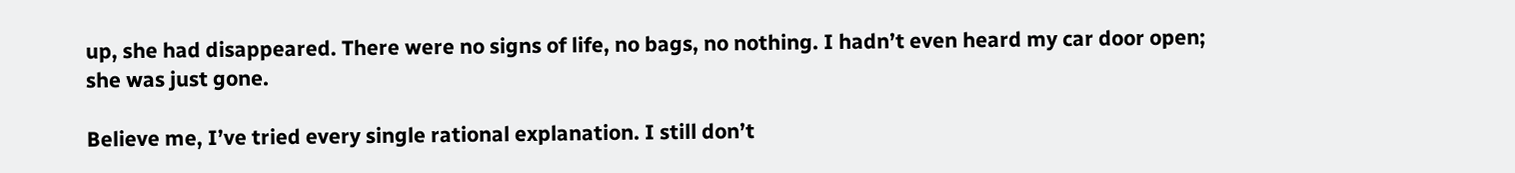up, she had disappeared. There were no signs of life, no bags, no nothing. I hadn’t even heard my car door open; she was just gone.

Believe me, I’ve tried every single rational explanation. I still don’t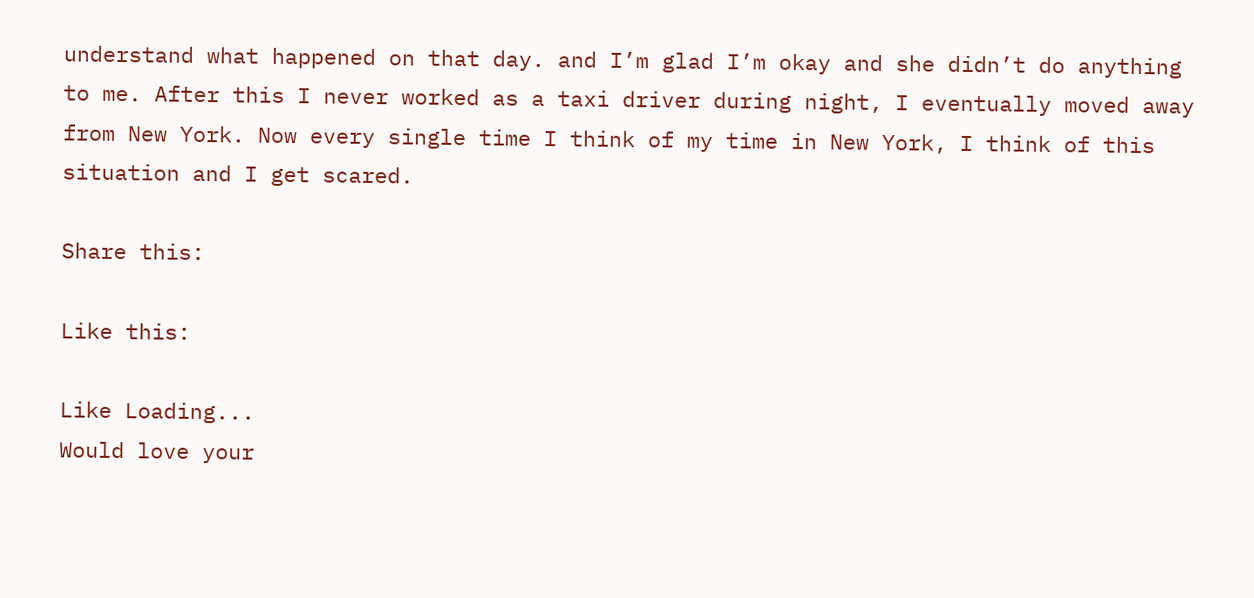understand what happened on that day. and I’m glad I’m okay and she didn’t do anything to me. After this I never worked as a taxi driver during night, I eventually moved away from New York. Now every single time I think of my time in New York, I think of this situation and I get scared.

Share this:

Like this:

Like Loading...
Would love your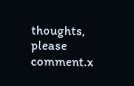thoughts, please comment.x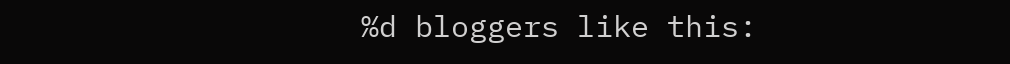%d bloggers like this: